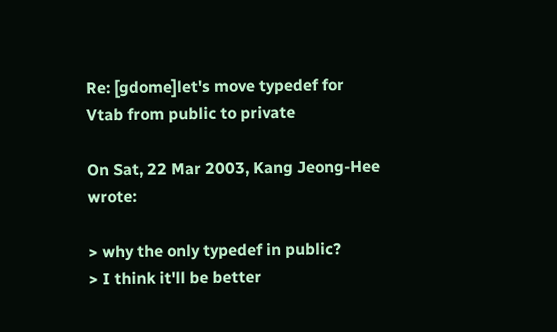Re: [gdome]let's move typedef for Vtab from public to private

On Sat, 22 Mar 2003, Kang Jeong-Hee wrote:

> why the only typedef in public?
> I think it'll be better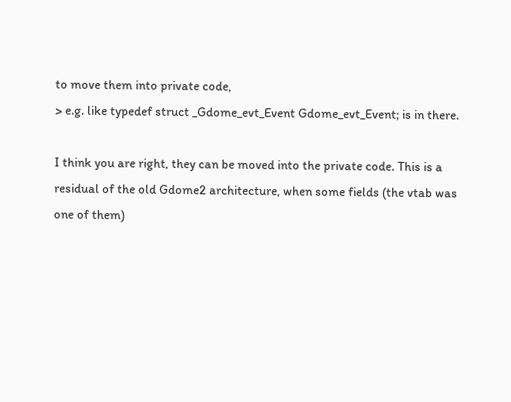to move them into private code,
> e.g. like typedef struct _Gdome_evt_Event Gdome_evt_Event; is in there.

I think you are right, they can be moved into the private code. This is a
residual of the old Gdome2 architecture, when some fields (the vtab was
one of them)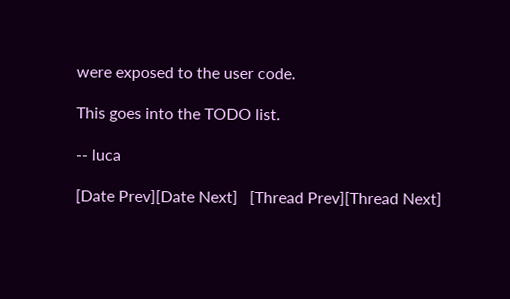were exposed to the user code.

This goes into the TODO list.

-- luca

[Date Prev][Date Next]   [Thread Prev][Thread Next]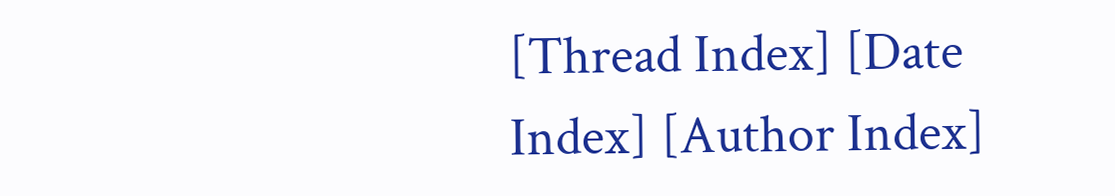[Thread Index] [Date Index] [Author Index]